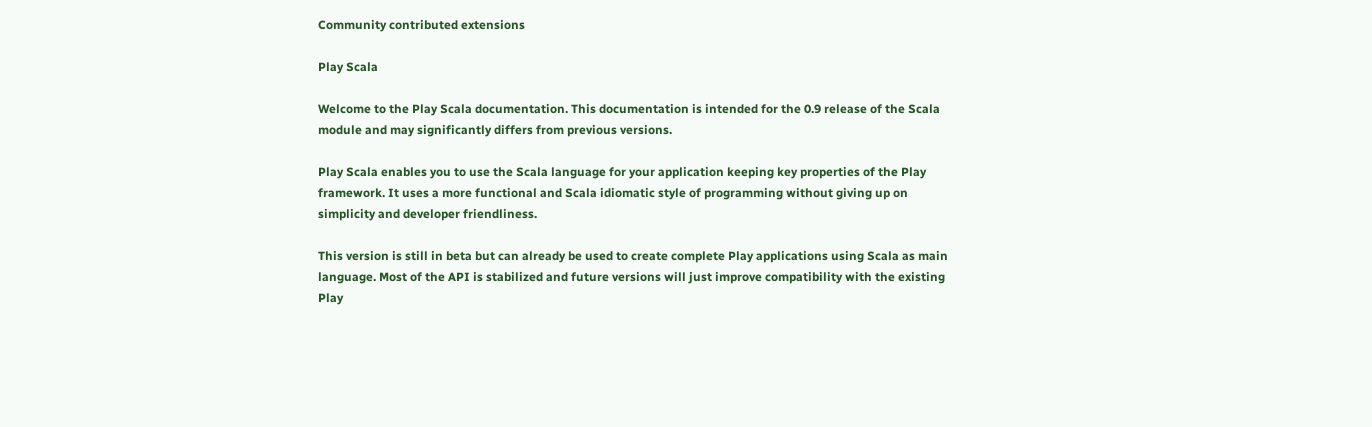Community contributed extensions

Play Scala

Welcome to the Play Scala documentation. This documentation is intended for the 0.9 release of the Scala module and may significantly differs from previous versions.

Play Scala enables you to use the Scala language for your application keeping key properties of the Play framework. It uses a more functional and Scala idiomatic style of programming without giving up on simplicity and developer friendliness.

This version is still in beta but can already be used to create complete Play applications using Scala as main language. Most of the API is stabilized and future versions will just improve compatibility with the existing Play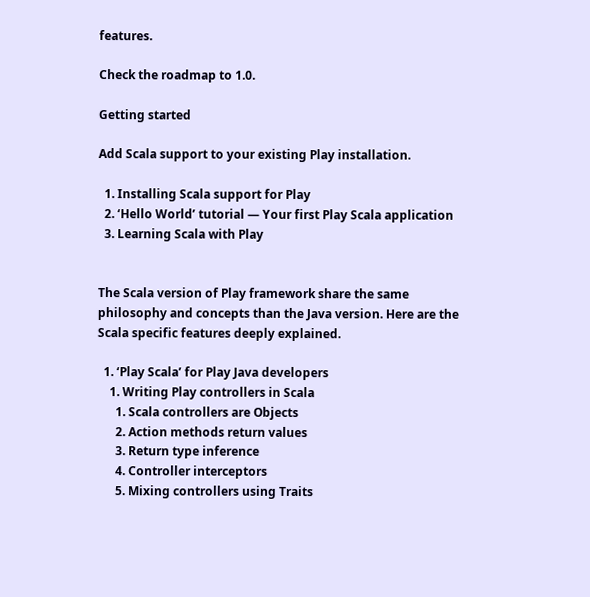features.

Check the roadmap to 1.0.

Getting started

Add Scala support to your existing Play installation.

  1. Installing Scala support for Play
  2. ‘Hello World’ tutorial — Your first Play Scala application
  3. Learning Scala with Play


The Scala version of Play framework share the same philosophy and concepts than the Java version. Here are the Scala specific features deeply explained.

  1. ‘Play Scala’ for Play Java developers
    1. Writing Play controllers in Scala
      1. Scala controllers are Objects
      2. Action methods return values
      3. Return type inference
      4. Controller interceptors
      5. Mixing controllers using Traits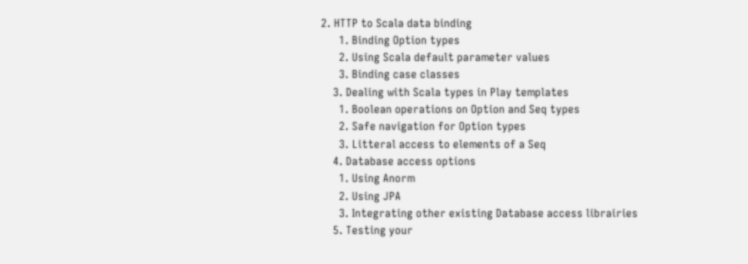2. HTTP to Scala data binding
      1. Binding Option types
      2. Using Scala default parameter values
      3. Binding case classes
    3. Dealing with Scala types in Play templates
      1. Boolean operations on Option and Seq types
      2. Safe navigation for Option types
      3. Litteral access to elements of a Seq
    4. Database access options
      1. Using Anorm
      2. Using JPA
      3. Integrating other existing Database access librairies
    5. Testing your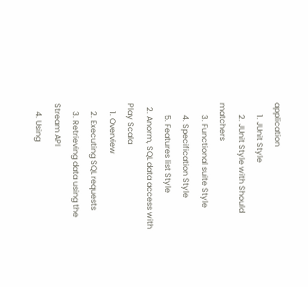application
      1. JUnit Style
      2. JUnit Style with Should matchers
      3. Functional suite Style
      4. Specification Style
      5. Features list Style
  2. Anorm, SQL data access with Play Scala
    1. Overview
    2. Executing SQL requests
    3. Retrieving data using the Stream API
    4. Using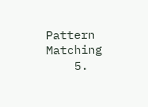Pattern Matching
    5.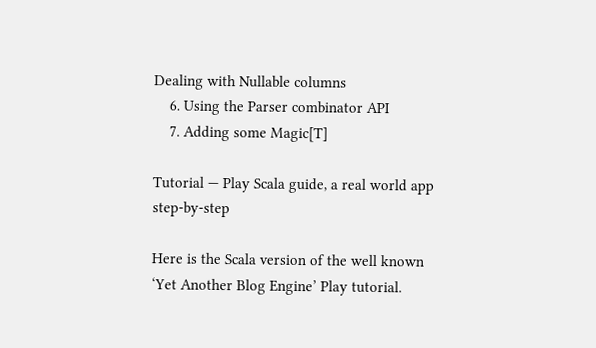Dealing with Nullable columns
    6. Using the Parser combinator API
    7. Adding some Magic[T]

Tutorial — Play Scala guide, a real world app step-by-step

Here is the Scala version of the well known ‘Yet Another Blog Engine’ Play tutorial.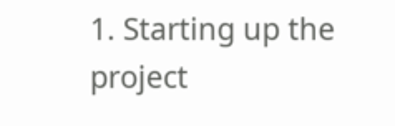1. Starting up the project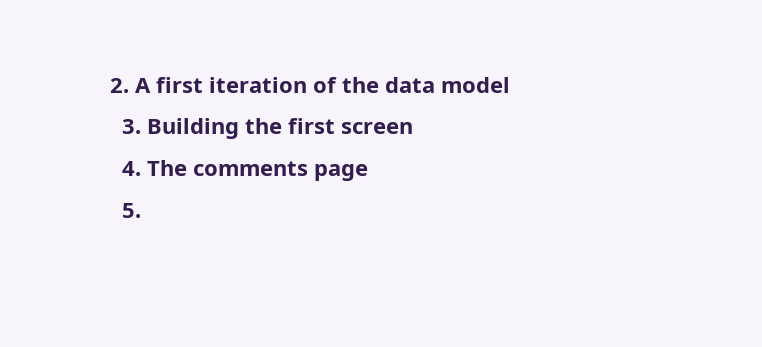2. A first iteration of the data model
  3. Building the first screen
  4. The comments page
  5.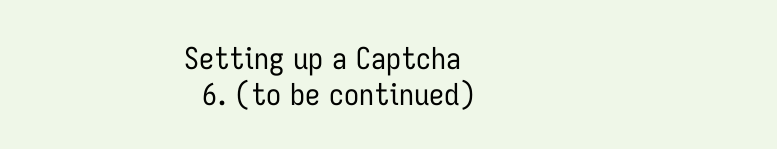Setting up a Captcha
  6. (to be continued)